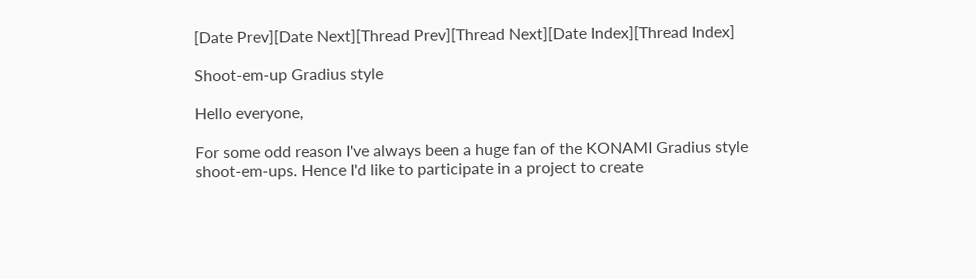[Date Prev][Date Next][Thread Prev][Thread Next][Date Index][Thread Index]

Shoot-em-up Gradius style

Hello everyone,

For some odd reason I've always been a huge fan of the KONAMI Gradius style
shoot-em-ups. Hence I'd like to participate in a project to create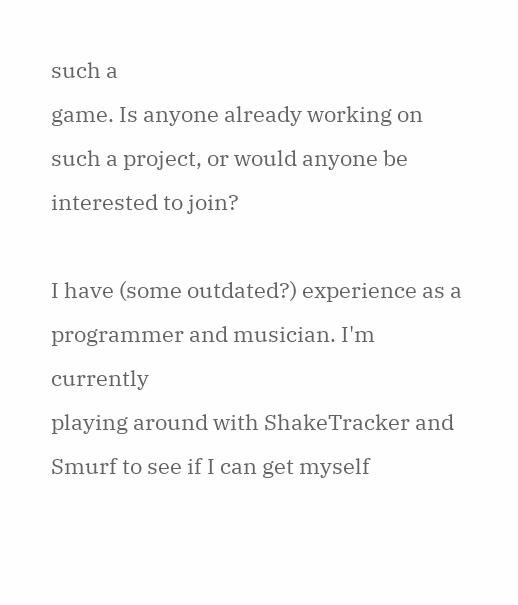such a
game. Is anyone already working on such a project, or would anyone be
interested to join?

I have (some outdated?) experience as a programmer and musician. I'm currently
playing around with ShakeTracker and Smurf to see if I can get myself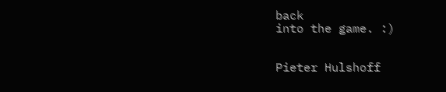back
into the game. :)


Pieter Hulshoff